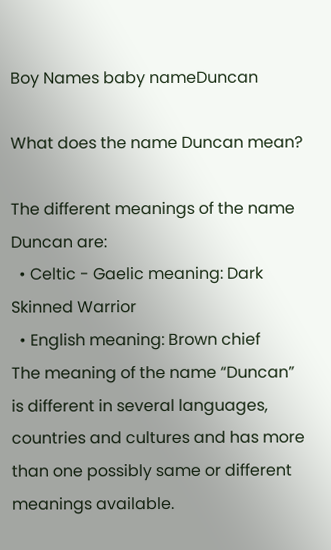Boy Names baby nameDuncan

What does the name Duncan mean?

The different meanings of the name Duncan are:
  • Celtic - Gaelic meaning: Dark Skinned Warrior
  • English meaning: Brown chief
The meaning of the name “Duncan” is different in several languages, countries and cultures and has more than one possibly same or different meanings available.